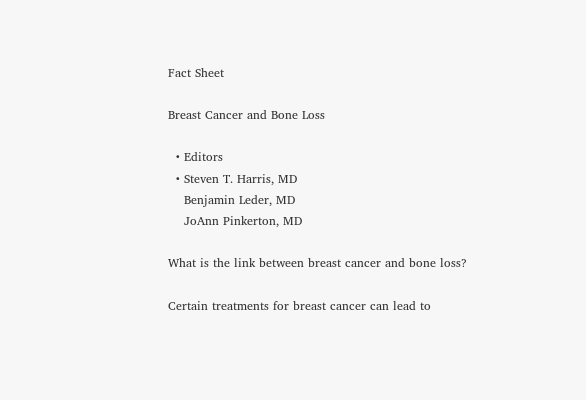Fact Sheet

Breast Cancer and Bone Loss

  • Editors
  • Steven T. Harris, MD
    Benjamin Leder, MD
    JoAnn Pinkerton, MD

What is the link between breast cancer and bone loss?

Certain treatments for breast cancer can lead to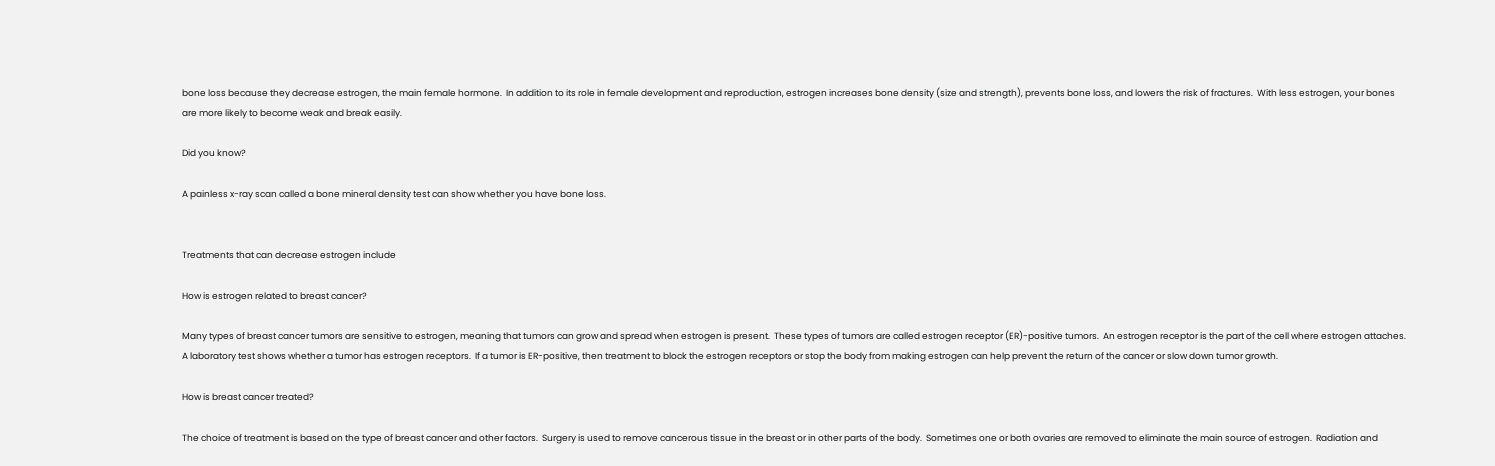bone loss because they decrease estrogen, the main female hormone.  In addition to its role in female development and reproduction, estrogen increases bone density (size and strength), prevents bone loss, and lowers the risk of fractures.  With less estrogen, your bones are more likely to become weak and break easily.

Did you know?

A painless x-ray scan called a bone mineral density test can show whether you have bone loss.


Treatments that can decrease estrogen include

How is estrogen related to breast cancer?

Many types of breast cancer tumors are sensitive to estrogen, meaning that tumors can grow and spread when estrogen is present.  These types of tumors are called estrogen receptor (ER)-positive tumors.  An estrogen receptor is the part of the cell where estrogen attaches.  A laboratory test shows whether a tumor has estrogen receptors.  If a tumor is ER-positive, then treatment to block the estrogen receptors or stop the body from making estrogen can help prevent the return of the cancer or slow down tumor growth.

How is breast cancer treated?

The choice of treatment is based on the type of breast cancer and other factors.  Surgery is used to remove cancerous tissue in the breast or in other parts of the body.  Sometimes one or both ovaries are removed to eliminate the main source of estrogen.  Radiation and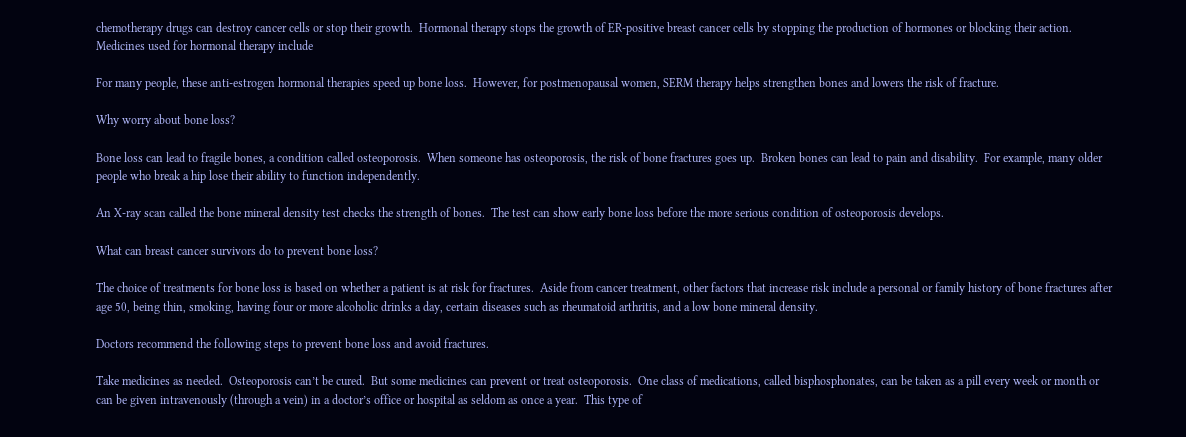chemotherapy drugs can destroy cancer cells or stop their growth.  Hormonal therapy stops the growth of ER-positive breast cancer cells by stopping the production of hormones or blocking their action.  Medicines used for hormonal therapy include

For many people, these anti-estrogen hormonal therapies speed up bone loss.  However, for postmenopausal women, SERM therapy helps strengthen bones and lowers the risk of fracture.

Why worry about bone loss?

Bone loss can lead to fragile bones, a condition called osteoporosis.  When someone has osteoporosis, the risk of bone fractures goes up.  Broken bones can lead to pain and disability.  For example, many older people who break a hip lose their ability to function independently.

An X-ray scan called the bone mineral density test checks the strength of bones.  The test can show early bone loss before the more serious condition of osteoporosis develops.

What can breast cancer survivors do to prevent bone loss?

The choice of treatments for bone loss is based on whether a patient is at risk for fractures.  Aside from cancer treatment, other factors that increase risk include a personal or family history of bone fractures after age 50, being thin, smoking, having four or more alcoholic drinks a day, certain diseases such as rheumatoid arthritis, and a low bone mineral density.

Doctors recommend the following steps to prevent bone loss and avoid fractures.

Take medicines as needed.  Osteoporosis can’t be cured.  But some medicines can prevent or treat osteoporosis.  One class of medications, called bisphosphonates, can be taken as a pill every week or month or can be given intravenously (through a vein) in a doctor’s office or hospital as seldom as once a year.  This type of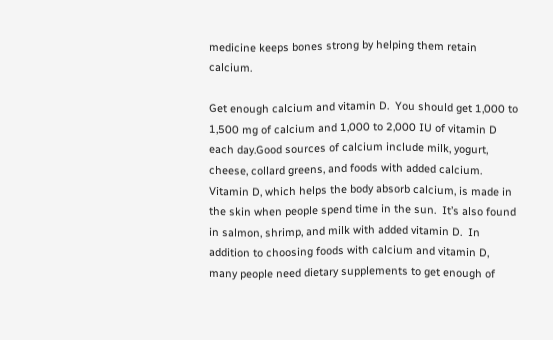medicine keeps bones strong by helping them retain calcium.

Get enough calcium and vitamin D.  You should get 1,000 to 1,500 mg of calcium and 1,000 to 2,000 IU of vitamin D each day.Good sources of calcium include milk, yogurt, cheese, collard greens, and foods with added calcium.  Vitamin D, which helps the body absorb calcium, is made in the skin when people spend time in the sun.  It’s also found in salmon, shrimp, and milk with added vitamin D.  In addition to choosing foods with calcium and vitamin D, many people need dietary supplements to get enough of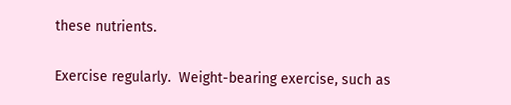these nutrients.

Exercise regularly.  Weight-bearing exercise, such as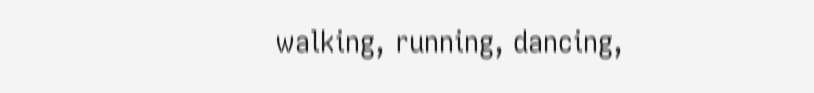walking, running, dancing,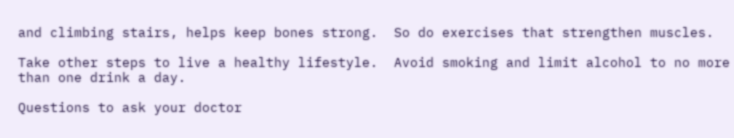and climbing stairs, helps keep bones strong.  So do exercises that strengthen muscles.

Take other steps to live a healthy lifestyle.  Avoid smoking and limit alcohol to no more than one drink a day.

Questions to ask your doctor